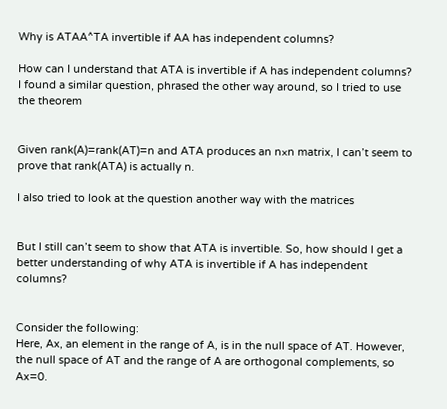Why is ATAA^TA invertible if AA has independent columns?

How can I understand that ATA is invertible if A has independent columns? I found a similar question, phrased the other way around, so I tried to use the theorem


Given rank(A)=rank(AT)=n and ATA produces an n×n matrix, I can’t seem to prove that rank(ATA) is actually n.

I also tried to look at the question another way with the matrices


But I still can’t seem to show that ATA is invertible. So, how should I get a better understanding of why ATA is invertible if A has independent columns?


Consider the following:
Here, Ax, an element in the range of A, is in the null space of AT. However, the null space of AT and the range of A are orthogonal complements, so Ax=0.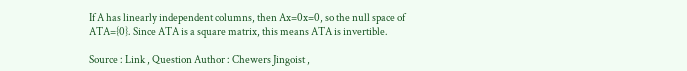If A has linearly independent columns, then Ax=0x=0, so the null space of ATA={0}. Since ATA is a square matrix, this means ATA is invertible.

Source : Link , Question Author : Chewers Jingoist ,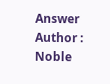Answer Author : Noble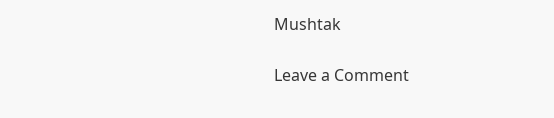Mushtak

Leave a Comment